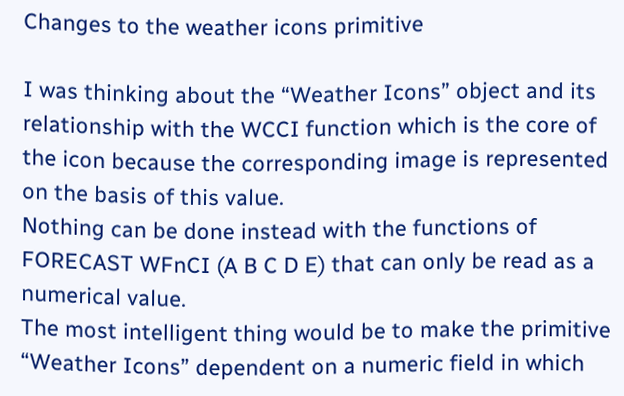Changes to the weather icons primitive

I was thinking about the “Weather Icons” object and its relationship with the WCCI function which is the core of the icon because the corresponding image is represented on the basis of this value.
Nothing can be done instead with the functions of FORECAST WFnCI (A B C D E) that can only be read as a numerical value.
The most intelligent thing would be to make the primitive “Weather Icons” dependent on a numeric field in which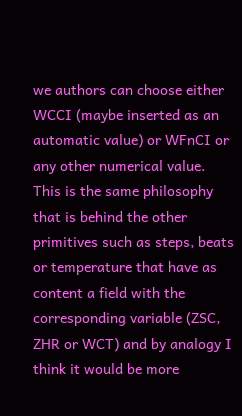we authors can choose either WCCI (maybe inserted as an automatic value) or WFnCI or any other numerical value.
This is the same philosophy that is behind the other primitives such as steps, beats or temperature that have as content a field with the corresponding variable (ZSC, ZHR or WCT) and by analogy I think it would be more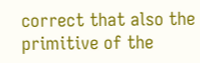correct that also the primitive of the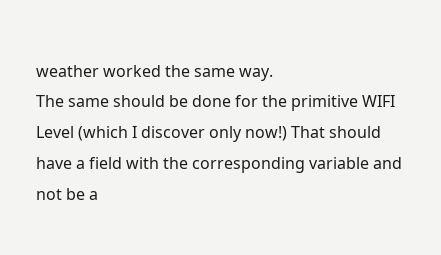weather worked the same way.
The same should be done for the primitive WIFI Level (which I discover only now!) That should have a field with the corresponding variable and not be a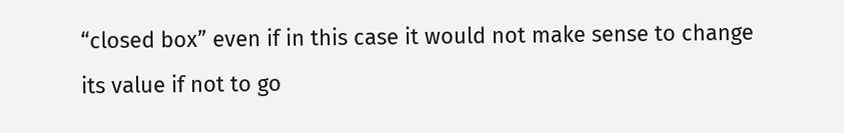“closed box” even if in this case it would not make sense to change its value if not to go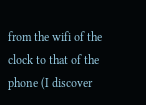from the wifi of the clock to that of the phone (I discover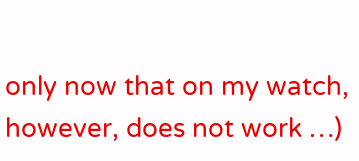only now that on my watch, however, does not work …)